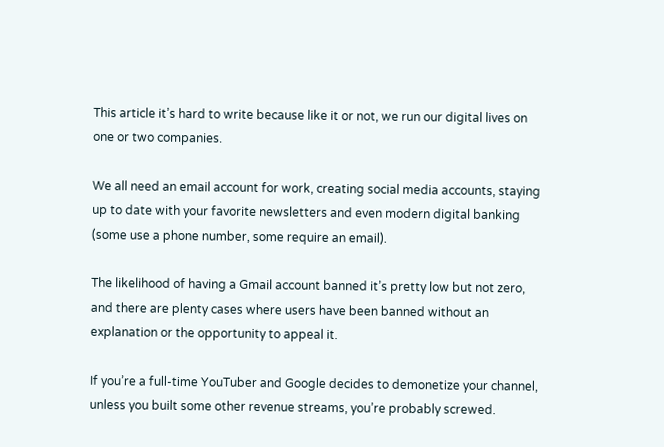This article it’s hard to write because like it or not, we run our digital lives on one or two companies.

We all need an email account for work, creating social media accounts, staying up to date with your favorite newsletters and even modern digital banking (some use a phone number, some require an email).

The likelihood of having a Gmail account banned it’s pretty low but not zero, and there are plenty cases where users have been banned without an explanation or the opportunity to appeal it.

If you’re a full-time YouTuber and Google decides to demonetize your channel, unless you built some other revenue streams, you’re probably screwed.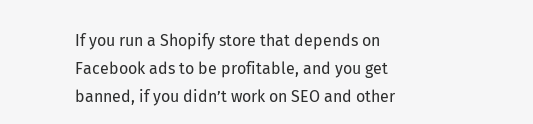If you run a Shopify store that depends on Facebook ads to be profitable, and you get banned, if you didn’t work on SEO and other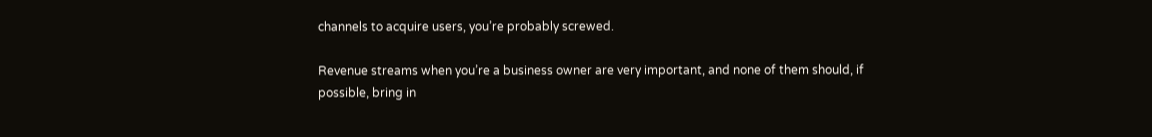channels to acquire users, you’re probably screwed.

Revenue streams when you’re a business owner are very important, and none of them should, if possible, bring in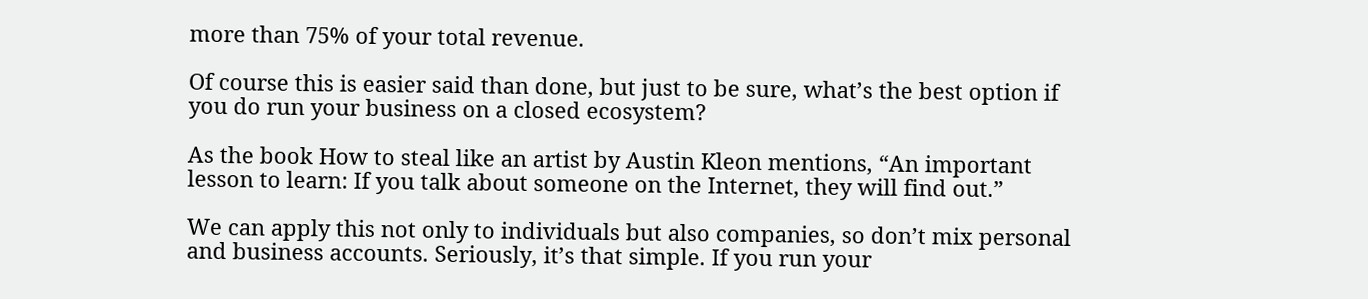more than 75% of your total revenue.

Of course this is easier said than done, but just to be sure, what’s the best option if you do run your business on a closed ecosystem?

As the book How to steal like an artist by Austin Kleon mentions, “An important lesson to learn: If you talk about someone on the Internet, they will find out.”

We can apply this not only to individuals but also companies, so don’t mix personal and business accounts. Seriously, it’s that simple. If you run your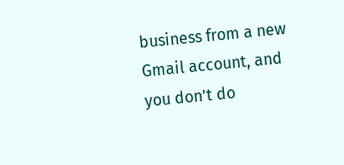business from a new Gmail account, and you don’t do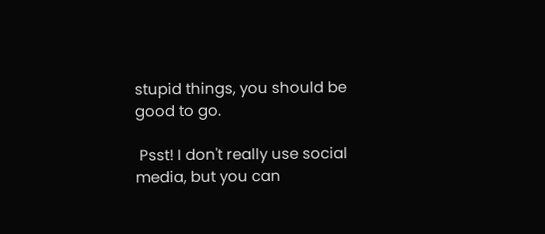stupid things, you should be good to go.

 Psst! I don't really use social media, but you can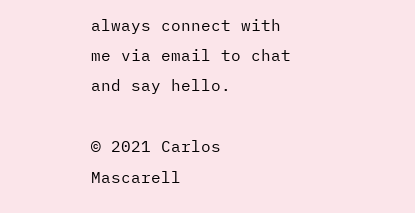always connect with me via email to chat and say hello.

© 2021 Carlos Mascarell